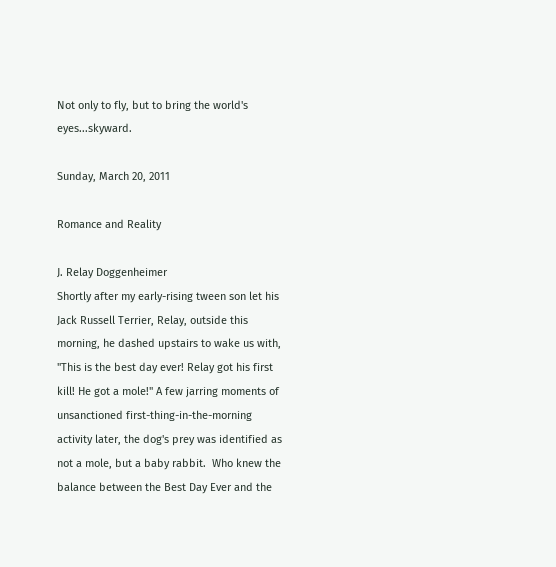Not only to fly, but to bring the world's eyes...skyward.

Sunday, March 20, 2011

Romance and Reality

J. Relay Doggenheimer
Shortly after my early-rising tween son let his Jack Russell Terrier, Relay, outside this morning, he dashed upstairs to wake us with, "This is the best day ever! Relay got his first kill! He got a mole!" A few jarring moments of unsanctioned first-thing-in-the-morning activity later, the dog's prey was identified as not a mole, but a baby rabbit.  Who knew the balance between the Best Day Ever and the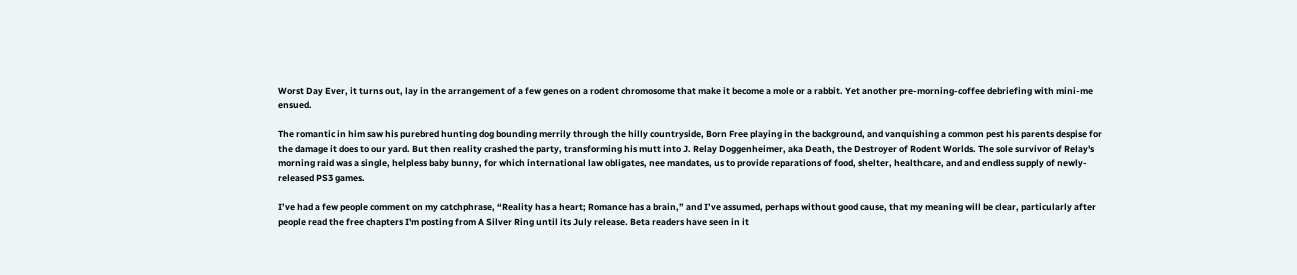Worst Day Ever, it turns out, lay in the arrangement of a few genes on a rodent chromosome that make it become a mole or a rabbit. Yet another pre-morning-coffee debriefing with mini-me ensued.

The romantic in him saw his purebred hunting dog bounding merrily through the hilly countryside, Born Free playing in the background, and vanquishing a common pest his parents despise for the damage it does to our yard. But then reality crashed the party, transforming his mutt into J. Relay Doggenheimer, aka Death, the Destroyer of Rodent Worlds. The sole survivor of Relay's morning raid was a single, helpless baby bunny, for which international law obligates, nee mandates, us to provide reparations of food, shelter, healthcare, and and endless supply of newly-released PS3 games.

I’ve had a few people comment on my catchphrase, “Reality has a heart; Romance has a brain,” and I’ve assumed, perhaps without good cause, that my meaning will be clear, particularly after people read the free chapters I'm posting from A Silver Ring until its July release. Beta readers have seen in it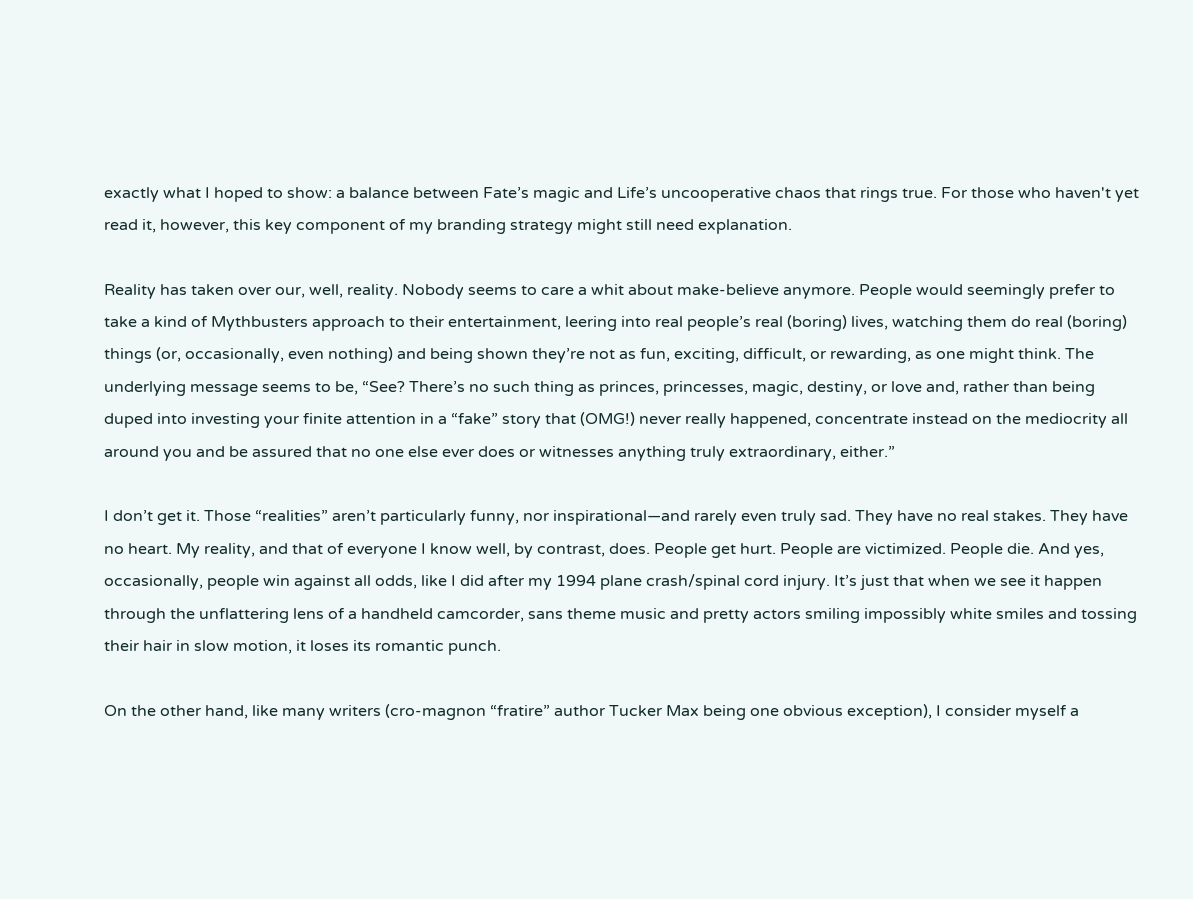exactly what I hoped to show: a balance between Fate’s magic and Life’s uncooperative chaos that rings true. For those who haven't yet read it, however, this key component of my branding strategy might still need explanation.

Reality has taken over our, well, reality. Nobody seems to care a whit about make-believe anymore. People would seemingly prefer to take a kind of Mythbusters approach to their entertainment, leering into real people’s real (boring) lives, watching them do real (boring) things (or, occasionally, even nothing) and being shown they’re not as fun, exciting, difficult, or rewarding, as one might think. The underlying message seems to be, “See? There’s no such thing as princes, princesses, magic, destiny, or love and, rather than being duped into investing your finite attention in a “fake” story that (OMG!) never really happened, concentrate instead on the mediocrity all around you and be assured that no one else ever does or witnesses anything truly extraordinary, either.”

I don’t get it. Those “realities” aren’t particularly funny, nor inspirational—and rarely even truly sad. They have no real stakes. They have no heart. My reality, and that of everyone I know well, by contrast, does. People get hurt. People are victimized. People die. And yes, occasionally, people win against all odds, like I did after my 1994 plane crash/spinal cord injury. It’s just that when we see it happen through the unflattering lens of a handheld camcorder, sans theme music and pretty actors smiling impossibly white smiles and tossing their hair in slow motion, it loses its romantic punch.

On the other hand, like many writers (cro-magnon “fratire” author Tucker Max being one obvious exception), I consider myself a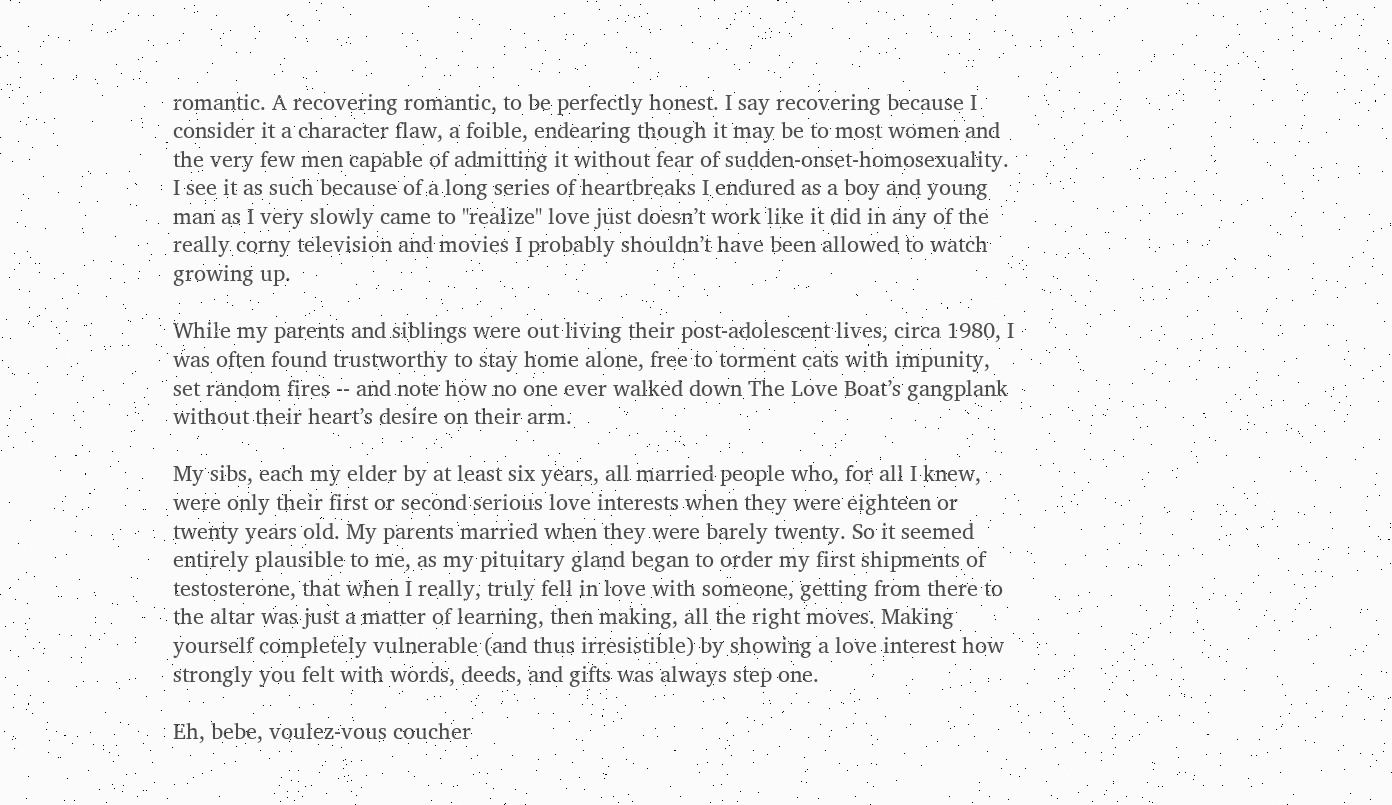romantic. A recovering romantic, to be perfectly honest. I say recovering because I consider it a character flaw, a foible, endearing though it may be to most women and the very few men capable of admitting it without fear of sudden-onset-homosexuality. I see it as such because of a long series of heartbreaks I endured as a boy and young man as I very slowly came to "realize" love just doesn’t work like it did in any of the really corny television and movies I probably shouldn’t have been allowed to watch growing up.

While my parents and siblings were out living their post-adolescent lives, circa 1980, I was often found trustworthy to stay home alone, free to torment cats with impunity, set random fires -- and note how no one ever walked down The Love Boat’s gangplank without their heart’s desire on their arm.

My sibs, each my elder by at least six years, all married people who, for all I knew, were only their first or second serious love interests when they were eighteen or twenty years old. My parents married when they were barely twenty. So it seemed entirely plausible to me, as my pituitary gland began to order my first shipments of testosterone, that when I really, truly fell in love with someone, getting from there to the altar was just a matter of learning, then making, all the right moves. Making yourself completely vulnerable (and thus irresistible) by showing a love interest how strongly you felt with words, deeds, and gifts was always step one.

Eh, bebe, voulez-vous coucher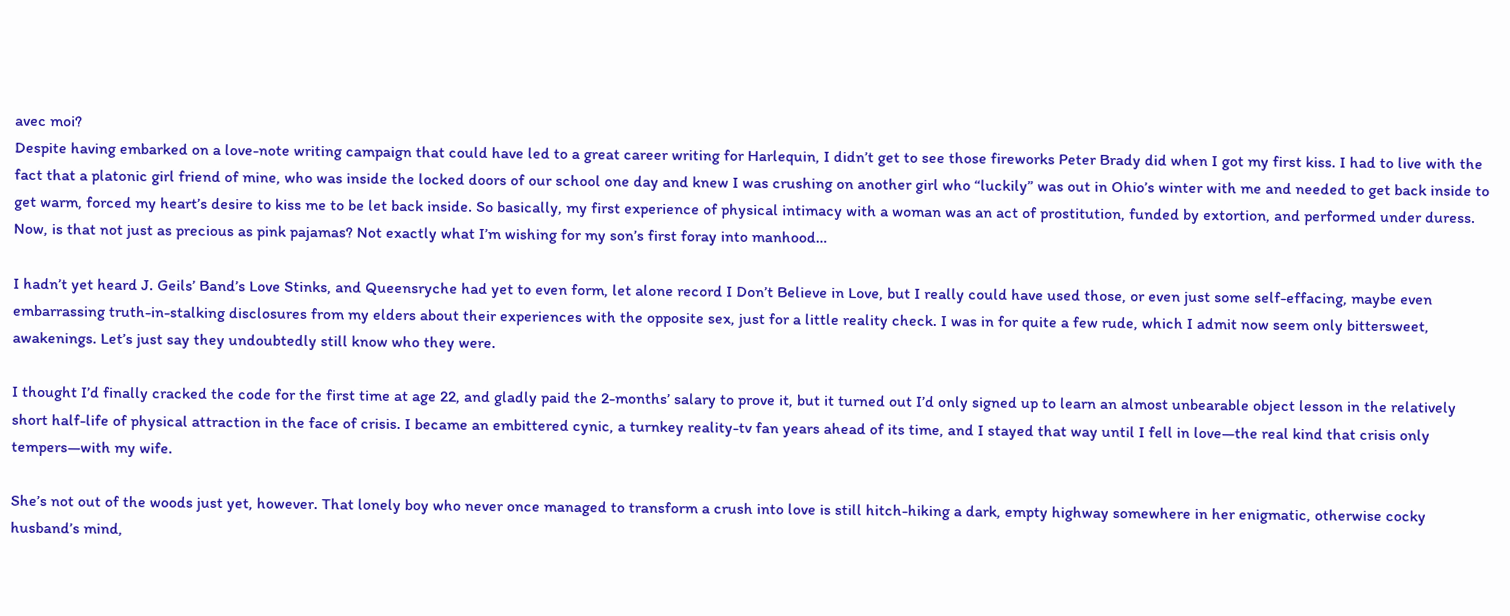avec moi?
Despite having embarked on a love-note writing campaign that could have led to a great career writing for Harlequin, I didn’t get to see those fireworks Peter Brady did when I got my first kiss. I had to live with the fact that a platonic girl friend of mine, who was inside the locked doors of our school one day and knew I was crushing on another girl who “luckily” was out in Ohio’s winter with me and needed to get back inside to get warm, forced my heart’s desire to kiss me to be let back inside. So basically, my first experience of physical intimacy with a woman was an act of prostitution, funded by extortion, and performed under duress. Now, is that not just as precious as pink pajamas? Not exactly what I’m wishing for my son’s first foray into manhood…

I hadn’t yet heard J. Geils’ Band’s Love Stinks, and Queensryche had yet to even form, let alone record I Don’t Believe in Love, but I really could have used those, or even just some self-effacing, maybe even embarrassing truth-in-stalking disclosures from my elders about their experiences with the opposite sex, just for a little reality check. I was in for quite a few rude, which I admit now seem only bittersweet, awakenings. Let’s just say they undoubtedly still know who they were.

I thought I’d finally cracked the code for the first time at age 22, and gladly paid the 2-months’ salary to prove it, but it turned out I’d only signed up to learn an almost unbearable object lesson in the relatively short half-life of physical attraction in the face of crisis. I became an embittered cynic, a turnkey reality-tv fan years ahead of its time, and I stayed that way until I fell in love—the real kind that crisis only tempers—with my wife.

She’s not out of the woods just yet, however. That lonely boy who never once managed to transform a crush into love is still hitch-hiking a dark, empty highway somewhere in her enigmatic, otherwise cocky husband’s mind,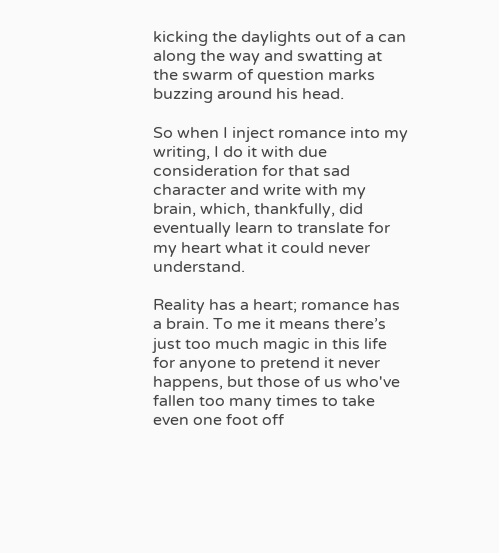kicking the daylights out of a can along the way and swatting at the swarm of question marks buzzing around his head.

So when I inject romance into my writing, I do it with due consideration for that sad character and write with my brain, which, thankfully, did eventually learn to translate for my heart what it could never understand.

Reality has a heart; romance has a brain. To me it means there’s just too much magic in this life for anyone to pretend it never happens, but those of us who've fallen too many times to take even one foot off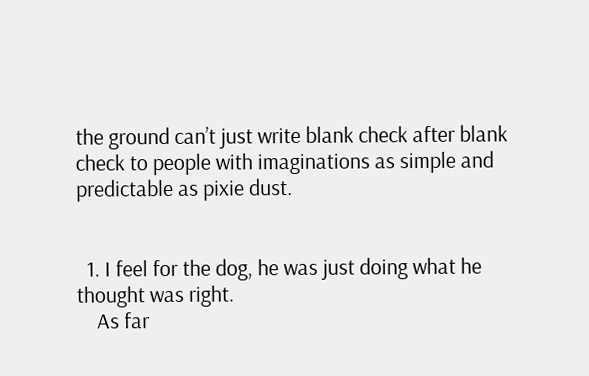the ground can’t just write blank check after blank check to people with imaginations as simple and predictable as pixie dust.


  1. I feel for the dog, he was just doing what he thought was right.
    As far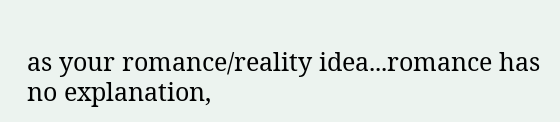as your romance/reality idea...romance has no explanation,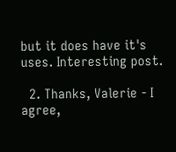but it does have it's uses. Interesting post.

  2. Thanks, Valerie - I agree,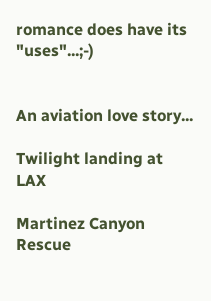romance does have its "uses"...;-)


An aviation love story...

Twilight landing at LAX

Martinez Canyon Rescue